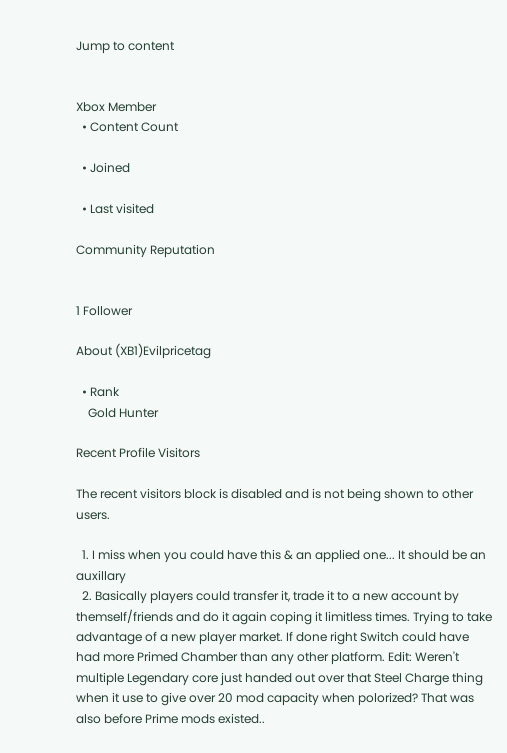Jump to content


Xbox Member
  • Content Count

  • Joined

  • Last visited

Community Reputation


1 Follower

About (XB1)Evilpricetag

  • Rank
    Gold Hunter

Recent Profile Visitors

The recent visitors block is disabled and is not being shown to other users.

  1. I miss when you could have this & an applied one... It should be an auxillary
  2. Basically players could transfer it, trade it to a new account by themself/friends and do it again coping it limitless times. Trying to take advantage of a new player market. If done right Switch could have had more Primed Chamber than any other platform. Edit: Weren't multiple Legendary core just handed out over that Steel Charge thing when it use to give over 20 mod capacity when polorized? That was also before Prime mods existed..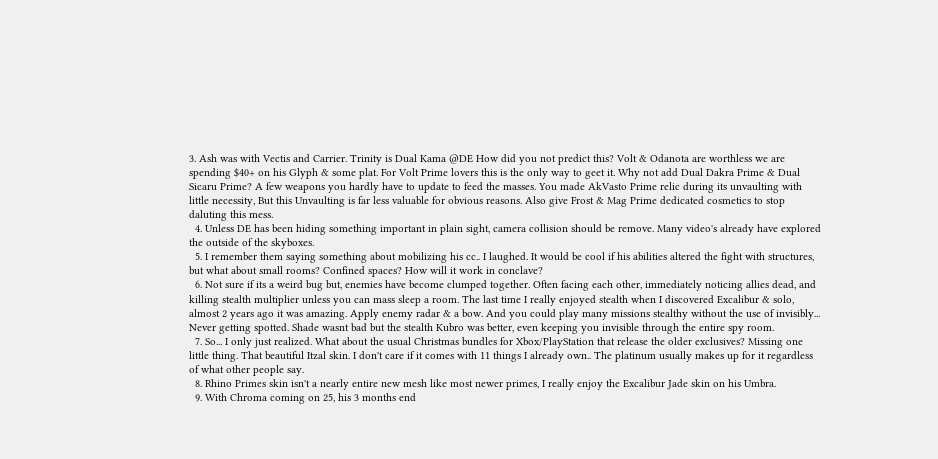3. Ash was with Vectis and Carrier. Trinity is Dual Kama @DE How did you not predict this? Volt & Odanota are worthless we are spending $40+ on his Glyph & some plat. For Volt Prime lovers this is the only way to geet it. Why not add Dual Dakra Prime & Dual Sicaru Prime? A few weapons you hardly have to update to feed the masses. You made AkVasto Prime relic during its unvaulting with little necessity, But this Unvaulting is far less valuable for obvious reasons. Also give Frost & Mag Prime dedicated cosmetics to stop daluting this mess.
  4. Unless DE has been hiding something important in plain sight, camera collision should be remove. Many video's already have explored the outside of the skyboxes.
  5. I remember them saying something about mobilizing his cc.. I laughed. It would be cool if his abilities altered the fight with structures, but what about small rooms? Confined spaces? How will it work in conclave?
  6. Not sure if its a weird bug but, enemies have become clumped together. Often facing each other, immediately noticing allies dead, and killing stealth multiplier unless you can mass sleep a room. The last time I really enjoyed stealth when I discovered Excalibur & solo, almost 2 years ago it was amazing. Apply enemy radar & a bow. And you could play many missions stealthy without the use of invisibly... Never getting spotted. Shade wasnt bad but the stealth Kubro was better, even keeping you invisible through the entire spy room.
  7. So... I only just realized. What about the usual Christmas bundles for Xbox/PlayStation that release the older exclusives? Missing one little thing. That beautiful Itzal skin. I don't care if it comes with 11 things I already own.. The platinum usually makes up for it regardless of what other people say.
  8. Rhino Primes skin isn't a nearly entire new mesh like most newer primes, I really enjoy the Excalibur Jade skin on his Umbra.
  9. With Chroma coming on 25, his 3 months end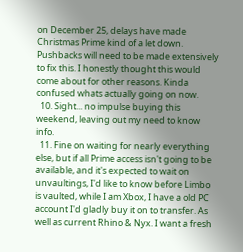on December 25, delays have made Christmas Prime kind of a let down. Pushbacks will need to be made extensively to fix this. I honestly thought this would come about for other reasons. Kinda confused whats actually going on now.
  10. Sight... no impulse buying this weekend, leaving out my need to know info.
  11. Fine on waiting for nearly everything else, but if all Prime access isn't going to be available, and it's expected to wait on unvaultings, I'd like to know before Limbo is vaulted, while I am Xbox, I have a old PC account I'd gladly buy it on to transfer. As well as current Rhino & Nyx. I want a fresh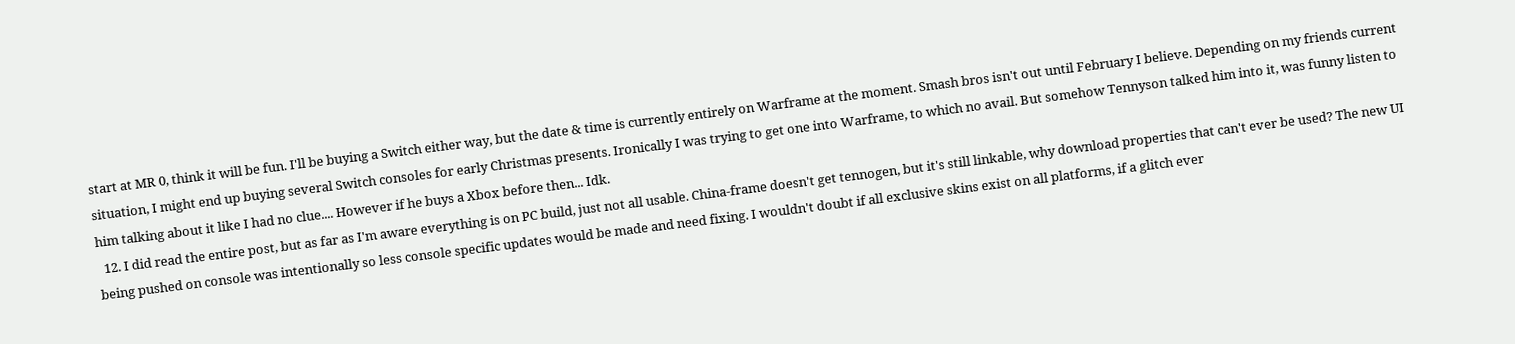start at MR 0, think it will be fun. I'll be buying a Switch either way, but the date & time is currently entirely on Warframe at the moment. Smash bros isn't out until February I believe. Depending on my friends current situation, I might end up buying several Switch consoles for early Christmas presents. Ironically I was trying to get one into Warframe, to which no avail. But somehow Tennyson talked him into it, was funny listen to him talking about it like I had no clue.... However if he buys a Xbox before then... Idk.
  12. I did read the entire post, but as far as I'm aware everything is on PC build, just not all usable. China-frame doesn't get tennogen, but it's still linkable, why download properties that can't ever be used? The new UI being pushed on console was intentionally so less console specific updates would be made and need fixing. I wouldn't doubt if all exclusive skins exist on all platforms, if a glitch ever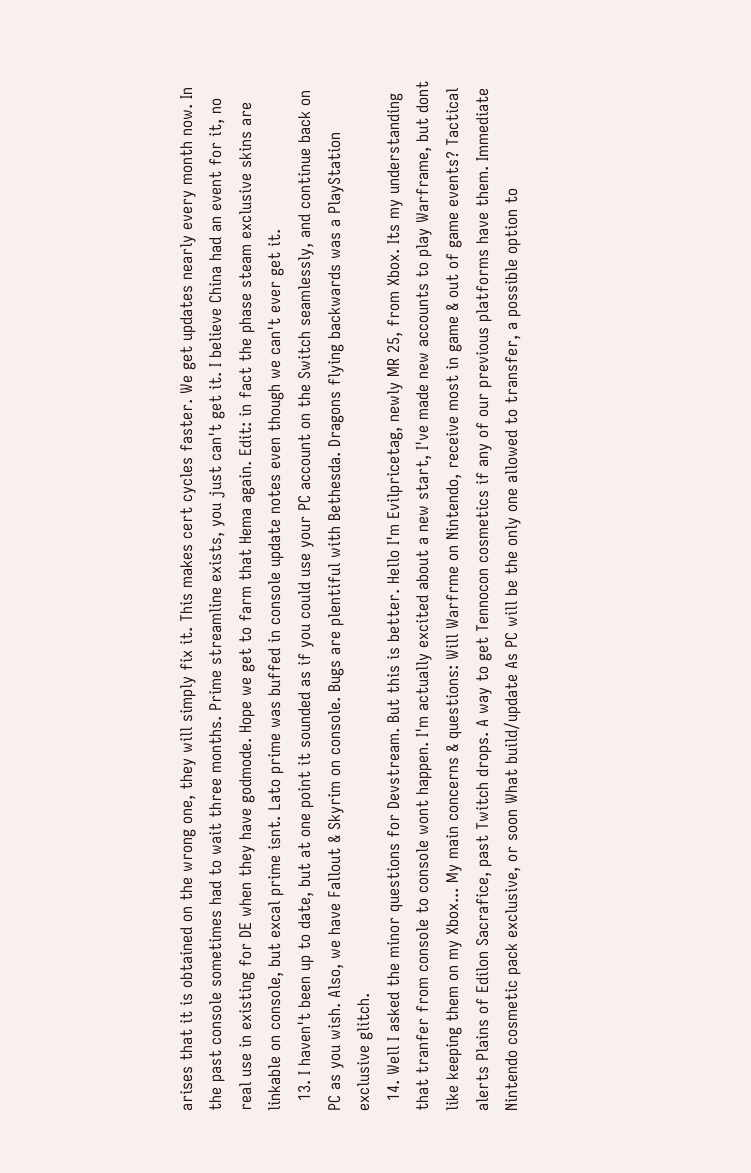arises that it is obtained on the wrong one, they will simply fix it. This makes cert cycles faster. We get updates nearly every month now. In the past console sometimes had to wait three months. Prime streamline exists, you just can't get it. I believe China had an event for it, no real use in existing for DE when they have godmode. Hope we get to farm that Hema again. Edit: in fact the phase steam exclusive skins are linkable on console, but excal prime isnt. Lato prime was buffed in console update notes even though we can't ever get it.
  13. I haven't been up to date, but at one point it sounded as if you could use your PC account on the Switch seamlessly, and continue back on PC as you wish. Also, we have Fallout & Skyrim on console. Bugs are plentiful with Bethesda. Dragons flying backwards was a PlayStation exclusive glitch.
  14. Well I asked the minor questions for Devstream. But this is better. Hello I'm Evilpricetag, newly MR 25, from Xbox. Its my understanding that tranfer from console to console wont happen. I'm actually excited about a new start, I've made new accounts to play Warframe, but dont like keeping them on my Xbox... My main concerns & questions: Will Warfrme on Nintendo, receive most in game & out of game events? Tactical alerts Plains of Edilon Sacrafice, past Twitch drops. A way to get Tennocon cosmetics if any of our previous platforms have them. Immediate Nintendo cosmetic pack exclusive, or soon What build/update As PC will be the only one allowed to transfer, a possible option to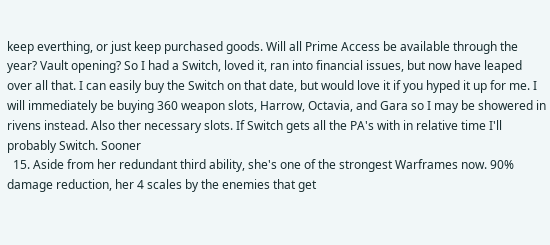keep everthing, or just keep purchased goods. Will all Prime Access be available through the year? Vault opening? So I had a Switch, loved it, ran into financial issues, but now have leaped over all that. I can easily buy the Switch on that date, but would love it if you hyped it up for me. I will immediately be buying 360 weapon slots, Harrow, Octavia, and Gara so I may be showered in rivens instead. Also ther necessary slots. If Switch gets all the PA's with in relative time I'll probably Switch. Sooner
  15. Aside from her redundant third ability, she's one of the strongest Warframes now. 90% damage reduction, her 4 scales by the enemies that get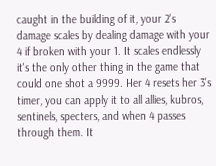caught in the building of it, your 2's damage scales by dealing damage with your 4 if broken with your 1. It scales endlessly it's the only other thing in the game that could one shot a 9999. Her 4 resets her 3's timer, you can apply it to all allies, kubros, sentinels, specters, and when 4 passes through them. It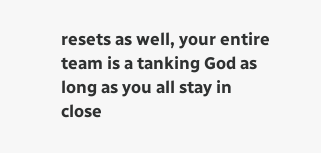resets as well, your entire team is a tanking God as long as you all stay in close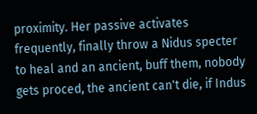proximity. Her passive activates frequently, finally throw a Nidus specter to heal and an ancient, buff them, nobody gets proced, the ancient can't die, if Indus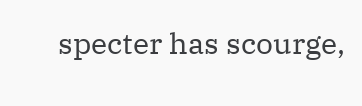specter has scourge,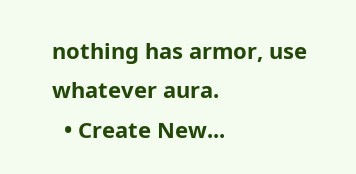nothing has armor, use whatever aura.
  • Create New...